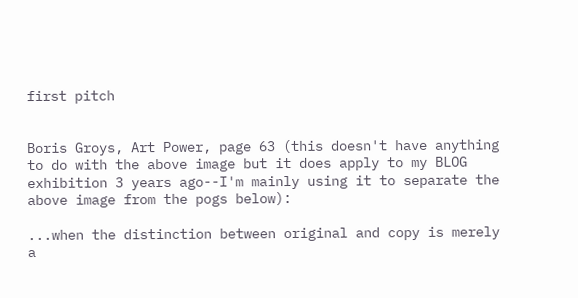first pitch


Boris Groys, Art Power, page 63 (this doesn't have anything to do with the above image but it does apply to my BLOG exhibition 3 years ago--I'm mainly using it to separate the above image from the pogs below):

...when the distinction between original and copy is merely a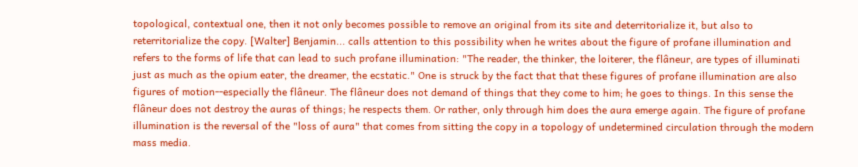topological, contextual one, then it not only becomes possible to remove an original from its site and deterritorialize it, but also to reterritorialize the copy. [Walter] Benjamin... calls attention to this possibility when he writes about the figure of profane illumination and refers to the forms of life that can lead to such profane illumination: "The reader, the thinker, the loiterer, the flâneur, are types of illuminati just as much as the opium eater, the dreamer, the ecstatic." One is struck by the fact that that these figures of profane illumination are also figures of motion--especially the flâneur. The flâneur does not demand of things that they come to him; he goes to things. In this sense the flâneur does not destroy the auras of things; he respects them. Or rather, only through him does the aura emerge again. The figure of profane illumination is the reversal of the "loss of aura" that comes from sitting the copy in a topology of undetermined circulation through the modern mass media.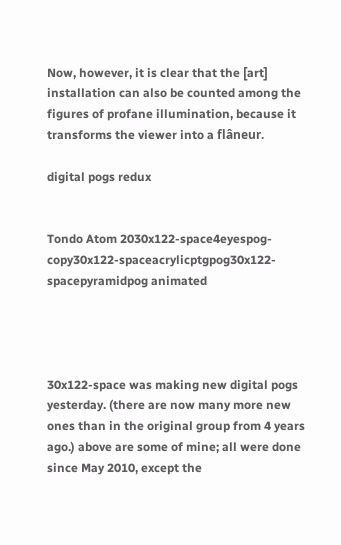Now, however, it is clear that the [art] installation can also be counted among the figures of profane illumination, because it transforms the viewer into a flâneur.

digital pogs redux


Tondo Atom 2030x122-space4eyespog-copy30x122-spaceacrylicptgpog30x122-spacepyramidpog animated




30x122-space was making new digital pogs yesterday. (there are now many more new ones than in the original group from 4 years ago.) above are some of mine; all were done since May 2010, except the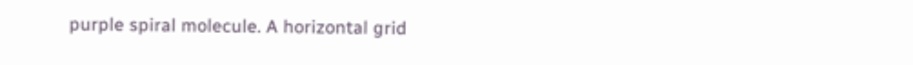purple spiral molecule. A horizontal grid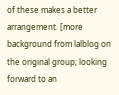of these makes a better arrangement. [more background from lalblog on the original group; looking forward to an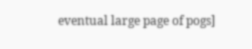eventual large page of pogs]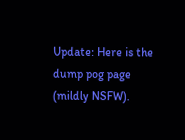Update: Here is the dump pog page (mildly NSFW).